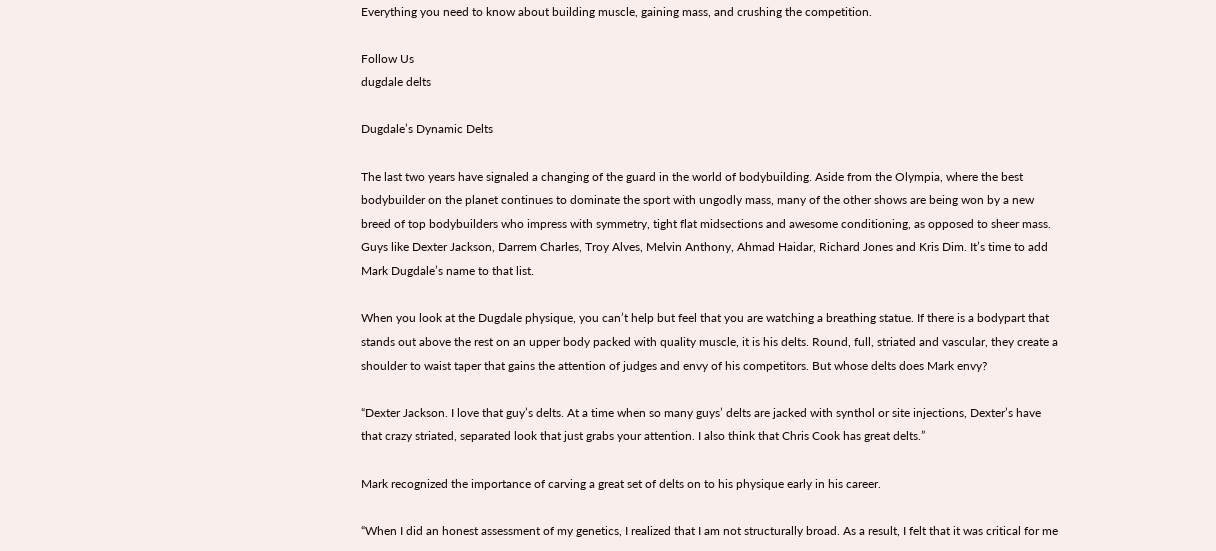Everything you need to know about building muscle, gaining mass, and crushing the competition.

Follow Us
dugdale delts

Dugdale’s Dynamic Delts

The last two years have signaled a changing of the guard in the world of bodybuilding. Aside from the Olympia, where the best bodybuilder on the planet continues to dominate the sport with ungodly mass, many of the other shows are being won by a new breed of top bodybuilders who impress with symmetry, tight flat midsections and awesome conditioning, as opposed to sheer mass. Guys like Dexter Jackson, Darrem Charles, Troy Alves, Melvin Anthony, Ahmad Haidar, Richard Jones and Kris Dim. It’s time to add Mark Dugdale’s name to that list.

When you look at the Dugdale physique, you can’t help but feel that you are watching a breathing statue. If there is a bodypart that stands out above the rest on an upper body packed with quality muscle, it is his delts. Round, full, striated and vascular, they create a shoulder to waist taper that gains the attention of judges and envy of his competitors. But whose delts does Mark envy?

“Dexter Jackson. I love that guy’s delts. At a time when so many guys’ delts are jacked with synthol or site injections, Dexter’s have that crazy striated, separated look that just grabs your attention. I also think that Chris Cook has great delts.”

Mark recognized the importance of carving a great set of delts on to his physique early in his career.

“When I did an honest assessment of my genetics, I realized that I am not structurally broad. As a result, I felt that it was critical for me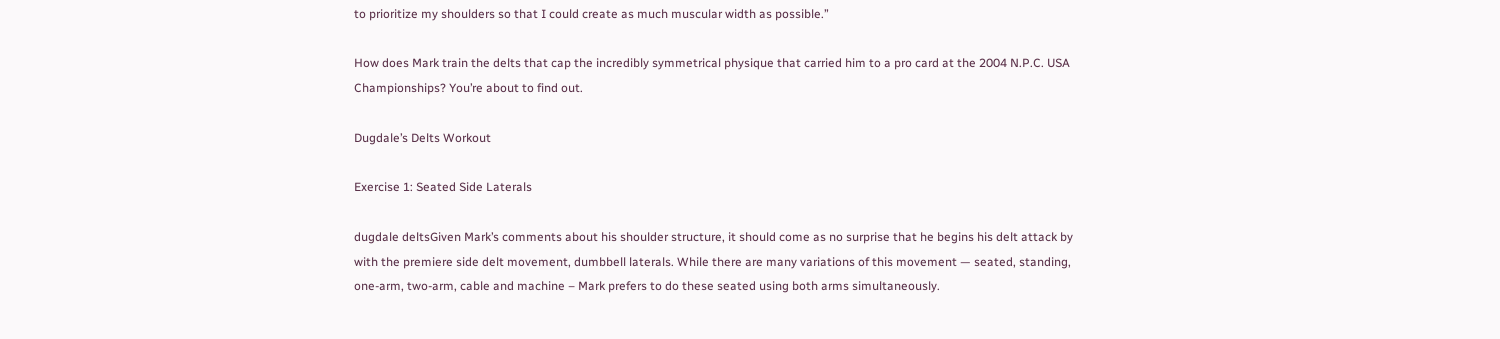to prioritize my shoulders so that I could create as much muscular width as possible.”

How does Mark train the delts that cap the incredibly symmetrical physique that carried him to a pro card at the 2004 N.P.C. USA Championships? You’re about to find out.

Dugdale’s Delts Workout

Exercise 1: Seated Side Laterals

dugdale deltsGiven Mark’s comments about his shoulder structure, it should come as no surprise that he begins his delt attack by with the premiere side delt movement, dumbbell laterals. While there are many variations of this movement — seated, standing, one-arm, two-arm, cable and machine – Mark prefers to do these seated using both arms simultaneously.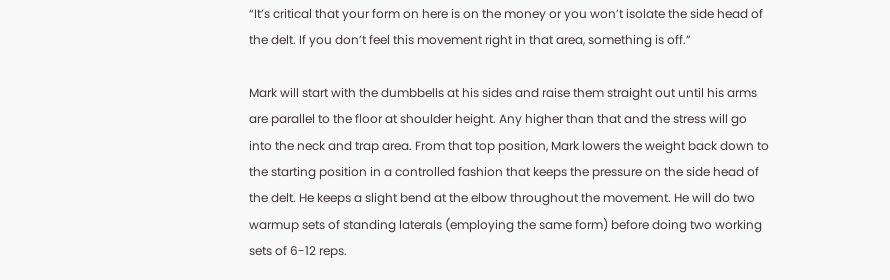“It’s critical that your form on here is on the money or you won’t isolate the side head of the delt. If you don’t feel this movement right in that area, something is off.”

Mark will start with the dumbbells at his sides and raise them straight out until his arms are parallel to the floor at shoulder height. Any higher than that and the stress will go into the neck and trap area. From that top position, Mark lowers the weight back down to the starting position in a controlled fashion that keeps the pressure on the side head of the delt. He keeps a slight bend at the elbow throughout the movement. He will do two warmup sets of standing laterals (employing the same form) before doing two working sets of 6-12 reps.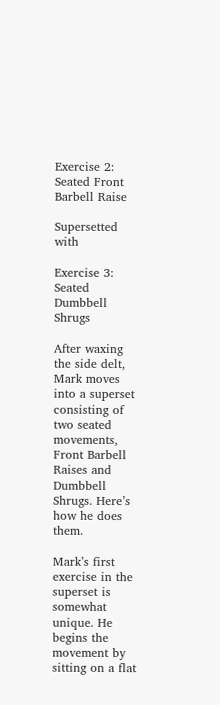Exercise 2: Seated Front Barbell Raise

Supersetted with

Exercise 3: Seated Dumbbell Shrugs

After waxing the side delt, Mark moves into a superset consisting of two seated movements, Front Barbell Raises and Dumbbell Shrugs. Here’s how he does them.

Mark’s first exercise in the superset is somewhat unique. He begins the movement by sitting on a flat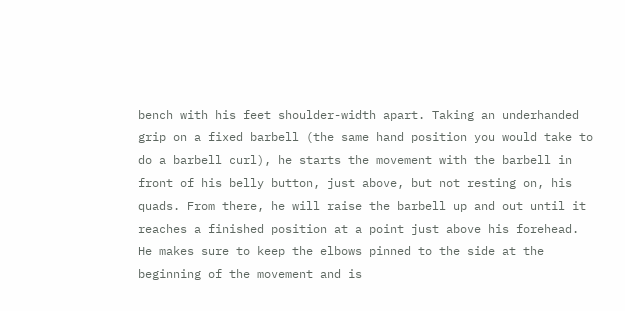bench with his feet shoulder-width apart. Taking an underhanded grip on a fixed barbell (the same hand position you would take to do a barbell curl), he starts the movement with the barbell in front of his belly button, just above, but not resting on, his quads. From there, he will raise the barbell up and out until it reaches a finished position at a point just above his forehead. He makes sure to keep the elbows pinned to the side at the beginning of the movement and is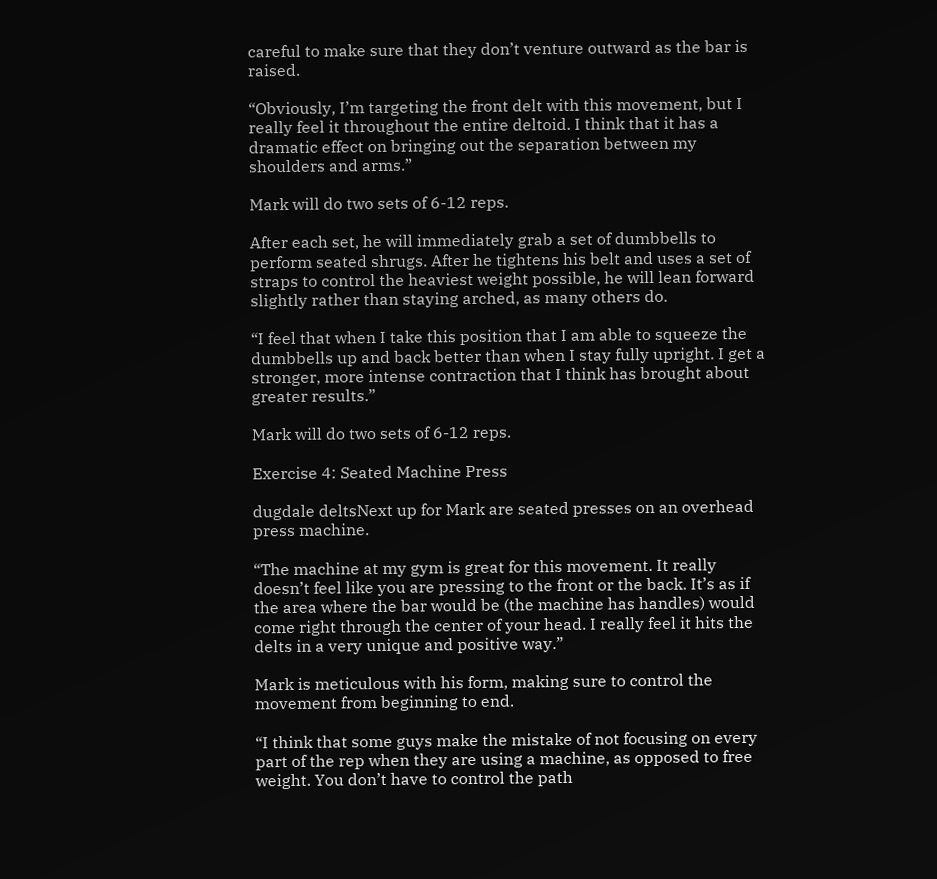careful to make sure that they don’t venture outward as the bar is raised.

“Obviously, I’m targeting the front delt with this movement, but I really feel it throughout the entire deltoid. I think that it has a dramatic effect on bringing out the separation between my shoulders and arms.”

Mark will do two sets of 6-12 reps.

After each set, he will immediately grab a set of dumbbells to perform seated shrugs. After he tightens his belt and uses a set of straps to control the heaviest weight possible, he will lean forward slightly rather than staying arched, as many others do.

“I feel that when I take this position that I am able to squeeze the dumbbells up and back better than when I stay fully upright. I get a stronger, more intense contraction that I think has brought about greater results.”

Mark will do two sets of 6-12 reps.

Exercise 4: Seated Machine Press

dugdale deltsNext up for Mark are seated presses on an overhead press machine.

“The machine at my gym is great for this movement. It really doesn’t feel like you are pressing to the front or the back. It’s as if the area where the bar would be (the machine has handles) would come right through the center of your head. I really feel it hits the delts in a very unique and positive way.”

Mark is meticulous with his form, making sure to control the movement from beginning to end.

“I think that some guys make the mistake of not focusing on every part of the rep when they are using a machine, as opposed to free weight. You don’t have to control the path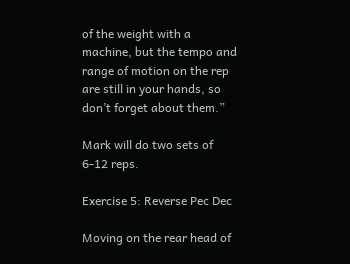of the weight with a machine, but the tempo and range of motion on the rep are still in your hands, so don’t forget about them.”

Mark will do two sets of 6-12 reps.

Exercise 5: Reverse Pec Dec

Moving on the rear head of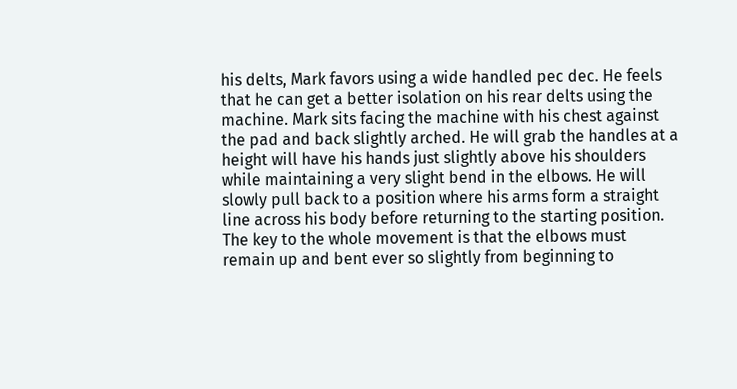his delts, Mark favors using a wide handled pec dec. He feels that he can get a better isolation on his rear delts using the machine. Mark sits facing the machine with his chest against the pad and back slightly arched. He will grab the handles at a height will have his hands just slightly above his shoulders while maintaining a very slight bend in the elbows. He will slowly pull back to a position where his arms form a straight line across his body before returning to the starting position. The key to the whole movement is that the elbows must remain up and bent ever so slightly from beginning to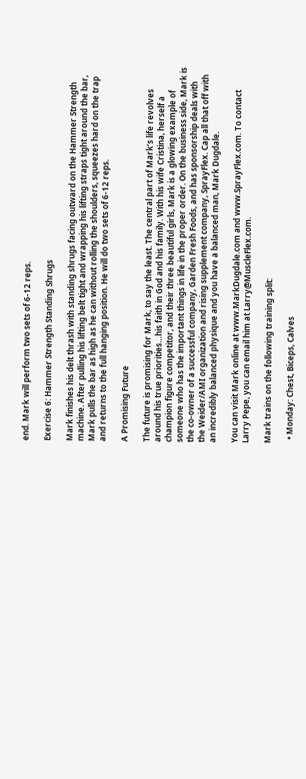end. Mark will perform two sets of 6-12 reps.

Exercise 6: Hammer Strength Standing Shrugs

Mark finishes his delt thrash with standing shrugs facing outward on the Hammer Strength machine. After pulling his lifting belt tight and wrapping his lifting straps tight around the bar, Mark pulls the bar as high as he can without rolling the shoulders, squeezes hard on the trap and returns to the full hanging position. He will do two sets of 6-12 reps.

A Promising Future

The future is promising for Mark, to say the least. The central part of Mark’s life revolves around his true priorities…his faith in God and his family. With his wife Cristina, herself a champion figure competitor, and their three beautiful girls, Mark is a glowing example of someone who has the important things in life in the proper order. On the business side, Mark is the co-owner of a successful company, Garden Fresh Foods, and has sponsorship deals with the Weider/AMI organization and rising supplement company, SprayFlex. Cap all that off with an incredibly balanced physique and you have a balanced man, Mark Dugdale.

You can visit Mark online at www.MarkDugdale.com and www.SprayFlex.com. To contact Larry Pepe, you can email him at Larry@MuscleFlex.com.

Mark trains on the following training split:

  • Monday: Chest, Biceps, Calves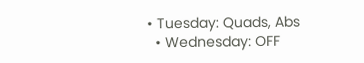• Tuesday: Quads, Abs
  • Wednesday: OFF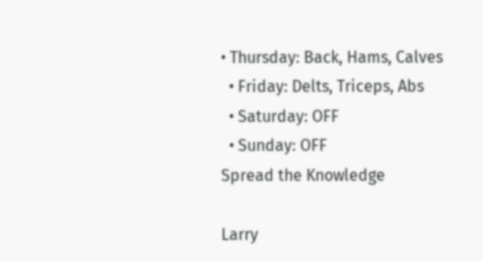• Thursday: Back, Hams, Calves
  • Friday: Delts, Triceps, Abs
  • Saturday: OFF
  • Sunday: OFF
Spread the Knowledge

Larry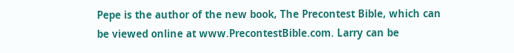Pepe is the author of the new book, The Precontest Bible, which can be viewed online at www.PrecontestBible.com. Larry can be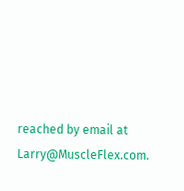reached by email at Larry@MuscleFlex.com.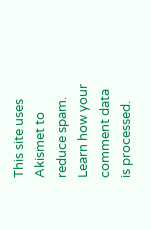This site uses Akismet to reduce spam. Learn how your comment data is processed.